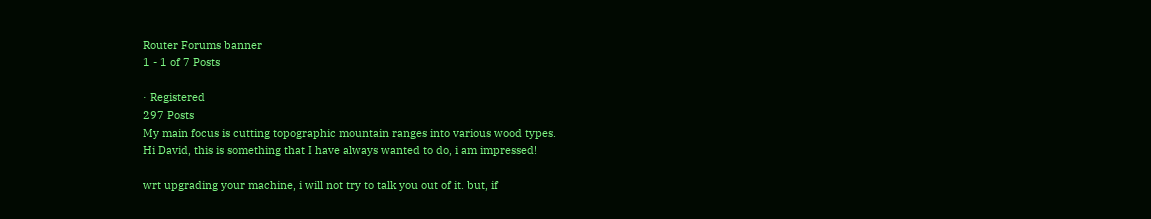Router Forums banner
1 - 1 of 7 Posts

· Registered
297 Posts
My main focus is cutting topographic mountain ranges into various wood types.
Hi David, this is something that I have always wanted to do, i am impressed!

wrt upgrading your machine, i will not try to talk you out of it. but, if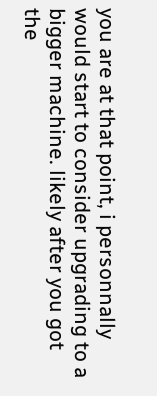you are at that point, i personnally would start to consider upgrading to a bigger machine. likely after you got the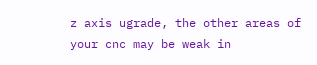z axis ugrade, the other areas of your cnc may be weak in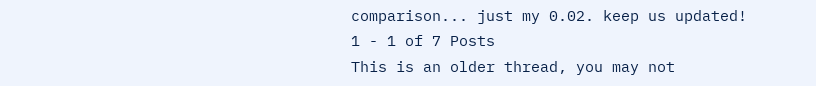comparison... just my 0.02. keep us updated!
1 - 1 of 7 Posts
This is an older thread, you may not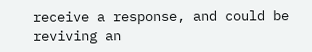receive a response, and could be reviving an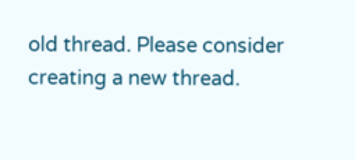old thread. Please consider creating a new thread.